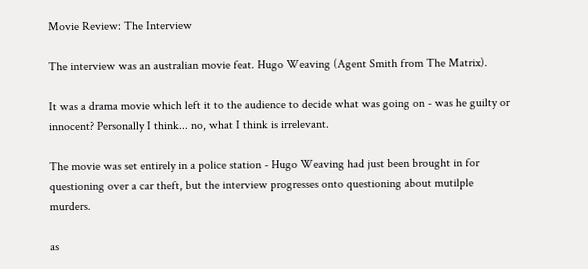Movie Review: The Interview

The interview was an australian movie feat. Hugo Weaving (Agent Smith from The Matrix).

It was a drama movie which left it to the audience to decide what was going on - was he guilty or innocent? Personally I think... no, what I think is irrelevant.

The movie was set entirely in a police station - Hugo Weaving had just been brought in for questioning over a car theft, but the interview progresses onto questioning about mutilple murders.

as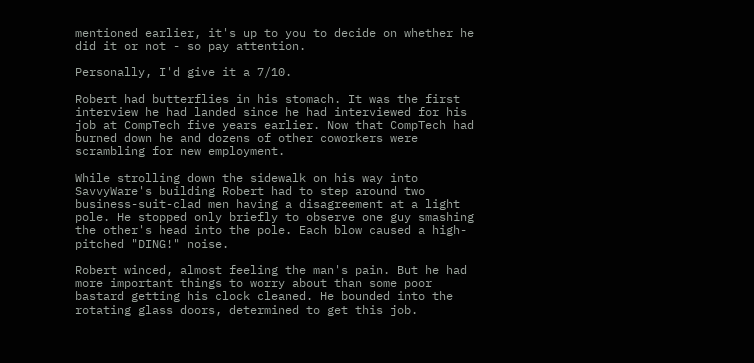mentioned earlier, it's up to you to decide on whether he did it or not - so pay attention.

Personally, I'd give it a 7/10.

Robert had butterflies in his stomach. It was the first interview he had landed since he had interviewed for his job at CompTech five years earlier. Now that CompTech had burned down he and dozens of other coworkers were scrambling for new employment.

While strolling down the sidewalk on his way into SavvyWare's building Robert had to step around two business-suit-clad men having a disagreement at a light pole. He stopped only briefly to observe one guy smashing the other's head into the pole. Each blow caused a high-pitched "DING!" noise.

Robert winced, almost feeling the man's pain. But he had more important things to worry about than some poor bastard getting his clock cleaned. He bounded into the rotating glass doors, determined to get this job.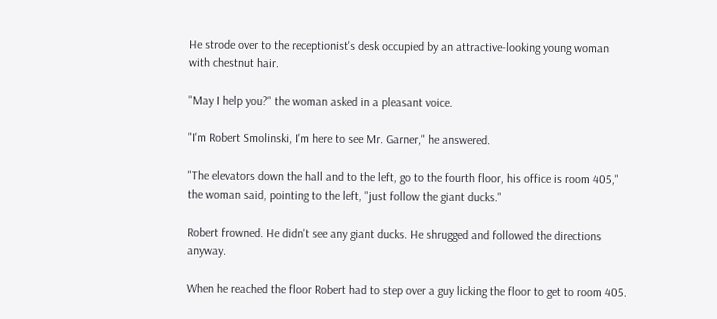He strode over to the receptionist's desk occupied by an attractive-looking young woman with chestnut hair.

"May I help you?" the woman asked in a pleasant voice.

"I'm Robert Smolinski, I'm here to see Mr. Garner," he answered.

"The elevators down the hall and to the left, go to the fourth floor, his office is room 405," the woman said, pointing to the left, "just follow the giant ducks."

Robert frowned. He didn't see any giant ducks. He shrugged and followed the directions anyway.

When he reached the floor Robert had to step over a guy licking the floor to get to room 405.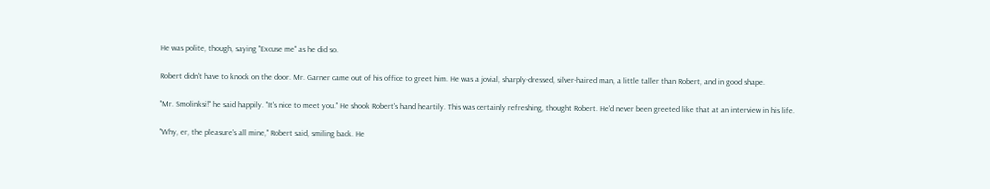He was polite, though, saying "Excuse me" as he did so.

Robert didn't have to knock on the door. Mr. Garner came out of his office to greet him. He was a jovial, sharply-dressed, silver-haired man, a little taller than Robert, and in good shape.

"Mr. Smolinksi!" he said happily. "It's nice to meet you." He shook Robert's hand heartily. This was certainly refreshing, thought Robert. He'd never been greeted like that at an interview in his life.

"Why, er, the pleasure's all mine," Robert said, smiling back. He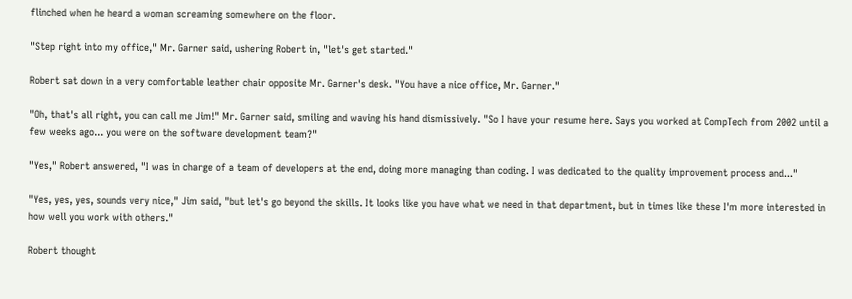flinched when he heard a woman screaming somewhere on the floor.

"Step right into my office," Mr. Garner said, ushering Robert in, "let's get started."

Robert sat down in a very comfortable leather chair opposite Mr. Garner's desk. "You have a nice office, Mr. Garner."

"Oh, that's all right, you can call me Jim!" Mr. Garner said, smiling and waving his hand dismissively. "So I have your resume here. Says you worked at CompTech from 2002 until a few weeks ago... you were on the software development team?"

"Yes," Robert answered, "I was in charge of a team of developers at the end, doing more managing than coding. I was dedicated to the quality improvement process and..."

"Yes, yes, yes, sounds very nice," Jim said, "but let's go beyond the skills. It looks like you have what we need in that department, but in times like these I'm more interested in how well you work with others."

Robert thought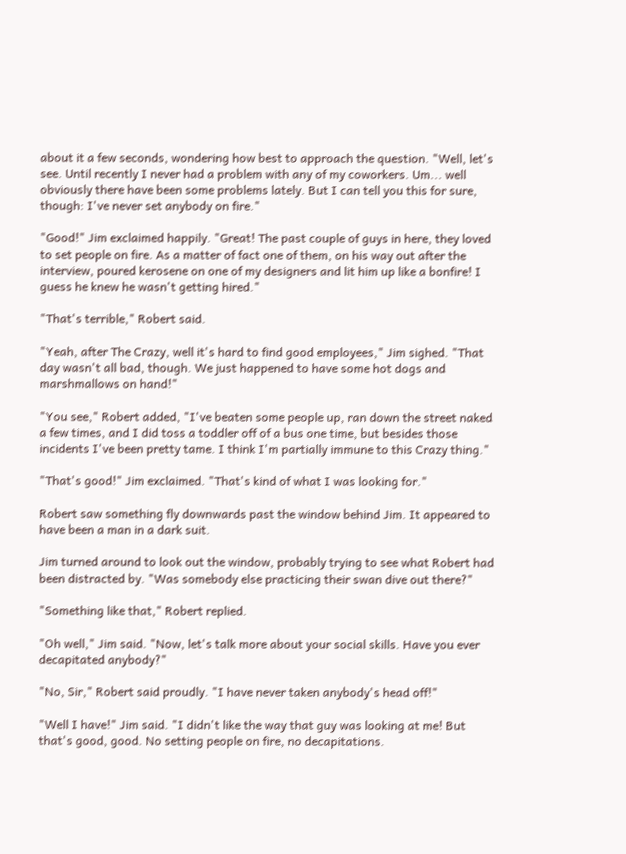about it a few seconds, wondering how best to approach the question. "Well, let's see. Until recently I never had a problem with any of my coworkers. Um... well obviously there have been some problems lately. But I can tell you this for sure, though: I've never set anybody on fire."

"Good!" Jim exclaimed happily. "Great! The past couple of guys in here, they loved to set people on fire. As a matter of fact one of them, on his way out after the interview, poured kerosene on one of my designers and lit him up like a bonfire! I guess he knew he wasn't getting hired."

"That's terrible," Robert said.

"Yeah, after The Crazy, well it's hard to find good employees," Jim sighed. "That day wasn't all bad, though. We just happened to have some hot dogs and marshmallows on hand!"

"You see," Robert added, "I've beaten some people up, ran down the street naked a few times, and I did toss a toddler off of a bus one time, but besides those incidents I've been pretty tame. I think I'm partially immune to this Crazy thing."

"That's good!" Jim exclaimed. "That's kind of what I was looking for."

Robert saw something fly downwards past the window behind Jim. It appeared to have been a man in a dark suit.

Jim turned around to look out the window, probably trying to see what Robert had been distracted by. "Was somebody else practicing their swan dive out there?"

"Something like that," Robert replied.

"Oh well," Jim said. "Now, let's talk more about your social skills. Have you ever decapitated anybody?"

"No, Sir," Robert said proudly. "I have never taken anybody's head off!"

"Well I have!" Jim said. "I didn't like the way that guy was looking at me! But that's good, good. No setting people on fire, no decapitations.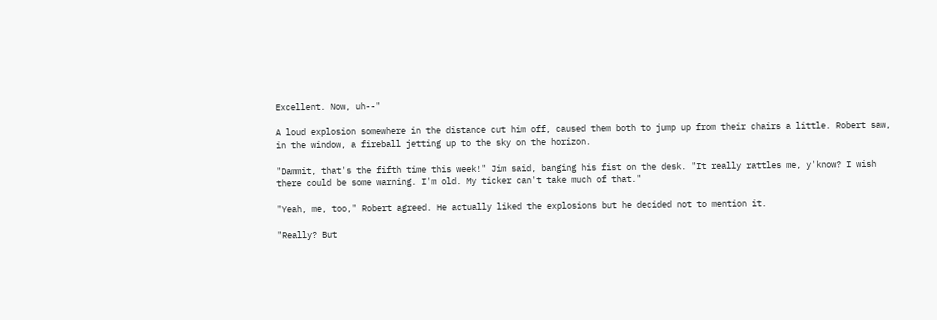Excellent. Now, uh--"

A loud explosion somewhere in the distance cut him off, caused them both to jump up from their chairs a little. Robert saw, in the window, a fireball jetting up to the sky on the horizon.

"Dammit, that's the fifth time this week!" Jim said, banging his fist on the desk. "It really rattles me, y'know? I wish there could be some warning. I'm old. My ticker can't take much of that."

"Yeah, me, too," Robert agreed. He actually liked the explosions but he decided not to mention it.

"Really? But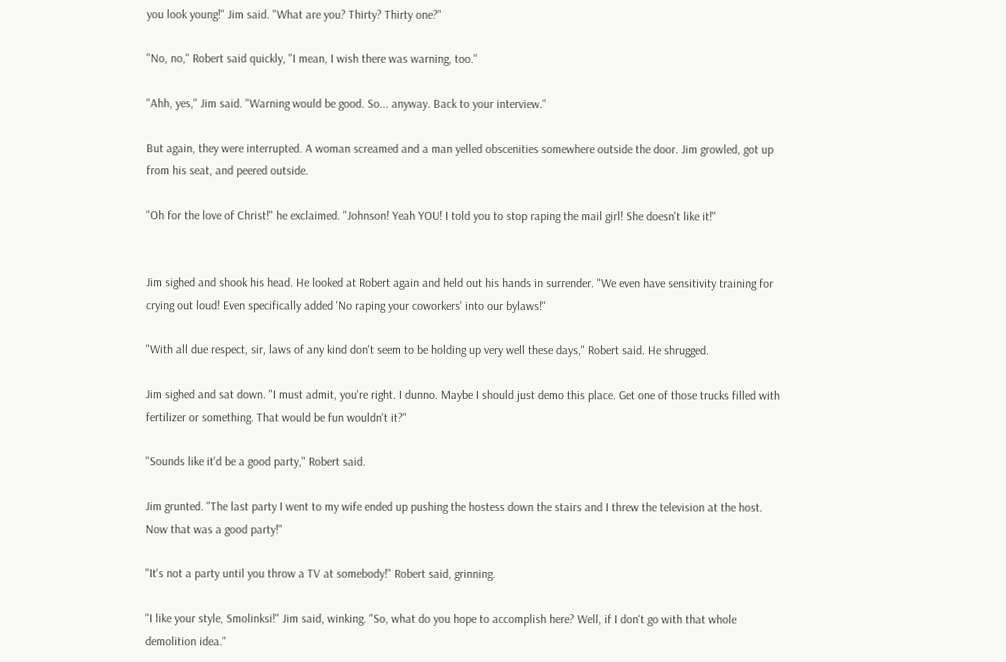you look young!" Jim said. "What are you? Thirty? Thirty one?"

"No, no," Robert said quickly, "I mean, I wish there was warning, too."

"Ahh, yes," Jim said. "Warning would be good. So... anyway. Back to your interview."

But again, they were interrupted. A woman screamed and a man yelled obscenities somewhere outside the door. Jim growled, got up from his seat, and peered outside.

"Oh for the love of Christ!" he exclaimed. "Johnson! Yeah YOU! I told you to stop raping the mail girl! She doesn't like it!"


Jim sighed and shook his head. He looked at Robert again and held out his hands in surrender. "We even have sensitivity training for crying out loud! Even specifically added 'No raping your coworkers' into our bylaws!"

"With all due respect, sir, laws of any kind don't seem to be holding up very well these days," Robert said. He shrugged.

Jim sighed and sat down. "I must admit, you're right. I dunno. Maybe I should just demo this place. Get one of those trucks filled with fertilizer or something. That would be fun wouldn't it?"

"Sounds like it'd be a good party," Robert said.

Jim grunted. "The last party I went to my wife ended up pushing the hostess down the stairs and I threw the television at the host. Now that was a good party!"

"It's not a party until you throw a TV at somebody!" Robert said, grinning.

"I like your style, Smolinksi!" Jim said, winking. "So, what do you hope to accomplish here? Well, if I don't go with that whole demolition idea."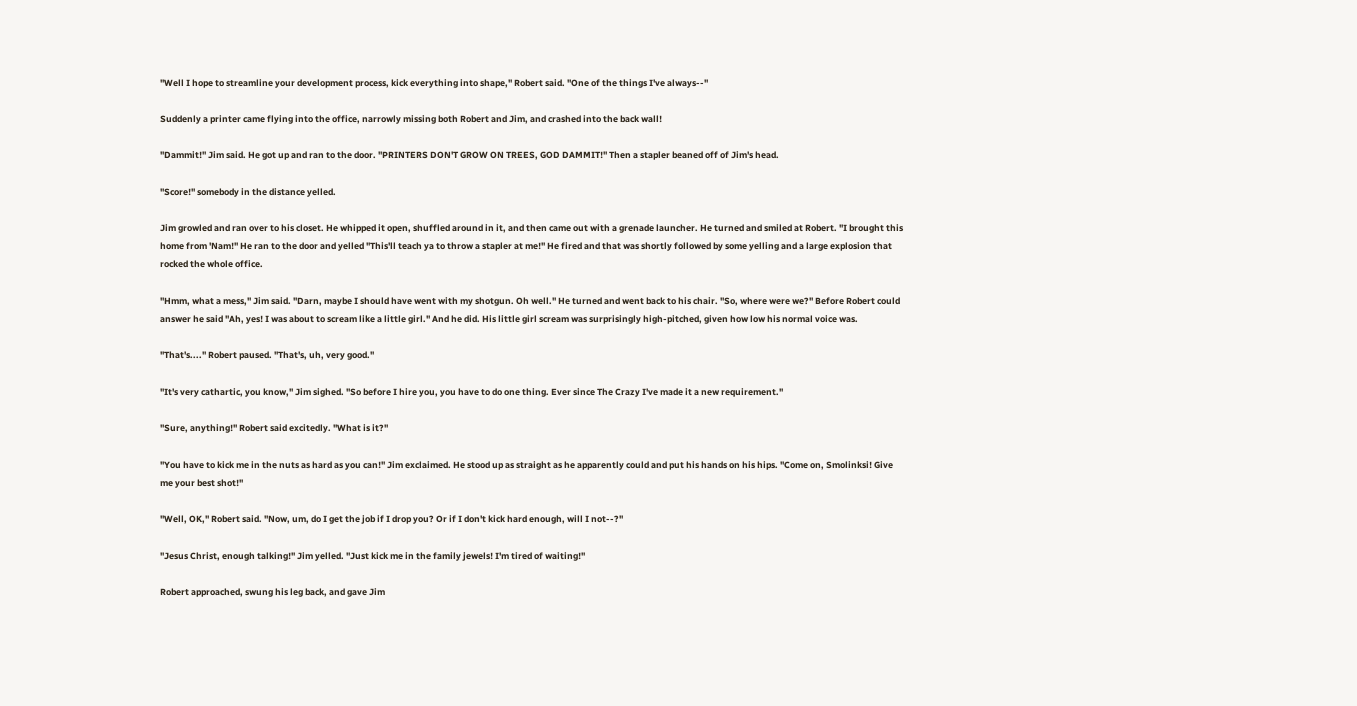"Well I hope to streamline your development process, kick everything into shape," Robert said. "One of the things I've always--"

Suddenly a printer came flying into the office, narrowly missing both Robert and Jim, and crashed into the back wall!

"Dammit!" Jim said. He got up and ran to the door. "PRINTERS DON'T GROW ON TREES, GOD DAMMIT!" Then a stapler beaned off of Jim's head.

"Score!" somebody in the distance yelled.

Jim growled and ran over to his closet. He whipped it open, shuffled around in it, and then came out with a grenade launcher. He turned and smiled at Robert. "I brought this home from 'Nam!" He ran to the door and yelled "This'll teach ya to throw a stapler at me!" He fired and that was shortly followed by some yelling and a large explosion that rocked the whole office.

"Hmm, what a mess," Jim said. "Darn, maybe I should have went with my shotgun. Oh well." He turned and went back to his chair. "So, where were we?" Before Robert could answer he said "Ah, yes! I was about to scream like a little girl." And he did. His little girl scream was surprisingly high-pitched, given how low his normal voice was.

"That's...." Robert paused. "That's, uh, very good."

"It's very cathartic, you know," Jim sighed. "So before I hire you, you have to do one thing. Ever since The Crazy I've made it a new requirement."

"Sure, anything!" Robert said excitedly. "What is it?"

"You have to kick me in the nuts as hard as you can!" Jim exclaimed. He stood up as straight as he apparently could and put his hands on his hips. "Come on, Smolinksi! Give me your best shot!"

"Well, OK," Robert said. "Now, um, do I get the job if I drop you? Or if I don't kick hard enough, will I not--?"

"Jesus Christ, enough talking!" Jim yelled. "Just kick me in the family jewels! I'm tired of waiting!"

Robert approached, swung his leg back, and gave Jim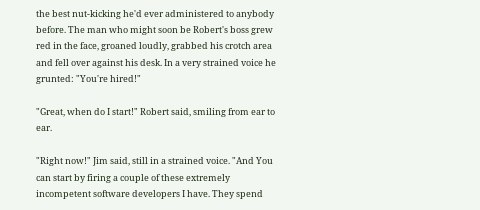the best nut-kicking he'd ever administered to anybody before. The man who might soon be Robert's boss grew red in the face, groaned loudly, grabbed his crotch area and fell over against his desk. In a very strained voice he grunted: "You're hired!"

"Great, when do I start!" Robert said, smiling from ear to ear.

"Right now!" Jim said, still in a strained voice. "And You can start by firing a couple of these extremely incompetent software developers I have. They spend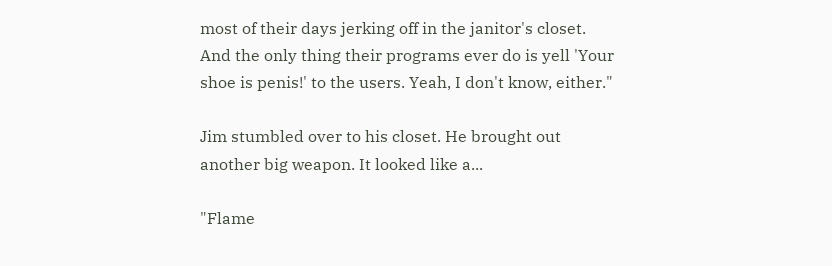most of their days jerking off in the janitor's closet. And the only thing their programs ever do is yell 'Your shoe is penis!' to the users. Yeah, I don't know, either."

Jim stumbled over to his closet. He brought out another big weapon. It looked like a...

"Flame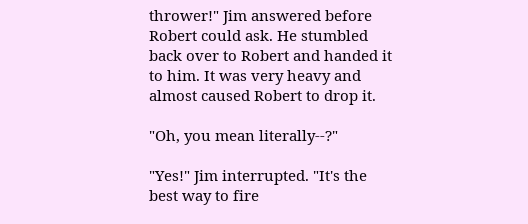thrower!" Jim answered before Robert could ask. He stumbled back over to Robert and handed it to him. It was very heavy and almost caused Robert to drop it.

"Oh, you mean literally--?"

"Yes!" Jim interrupted. "It's the best way to fire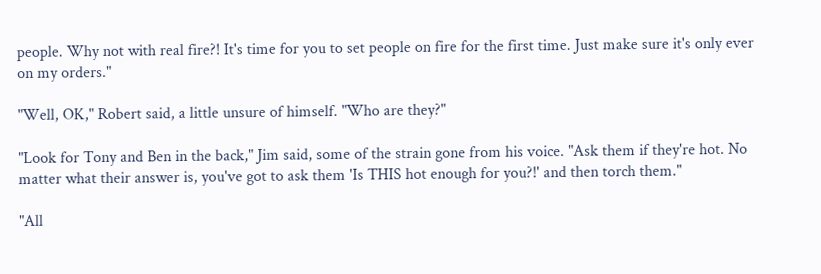people. Why not with real fire?! It's time for you to set people on fire for the first time. Just make sure it's only ever on my orders."

"Well, OK," Robert said, a little unsure of himself. "Who are they?"

"Look for Tony and Ben in the back," Jim said, some of the strain gone from his voice. "Ask them if they're hot. No matter what their answer is, you've got to ask them 'Is THIS hot enough for you?!' and then torch them."

"All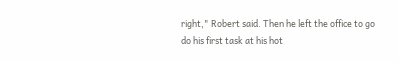right," Robert said. Then he left the office to go do his first task at his hot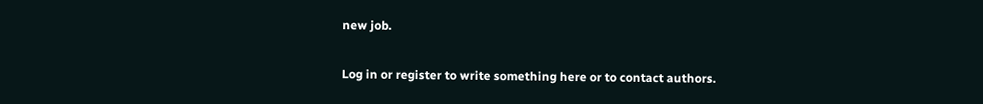new job.

Log in or register to write something here or to contact authors.